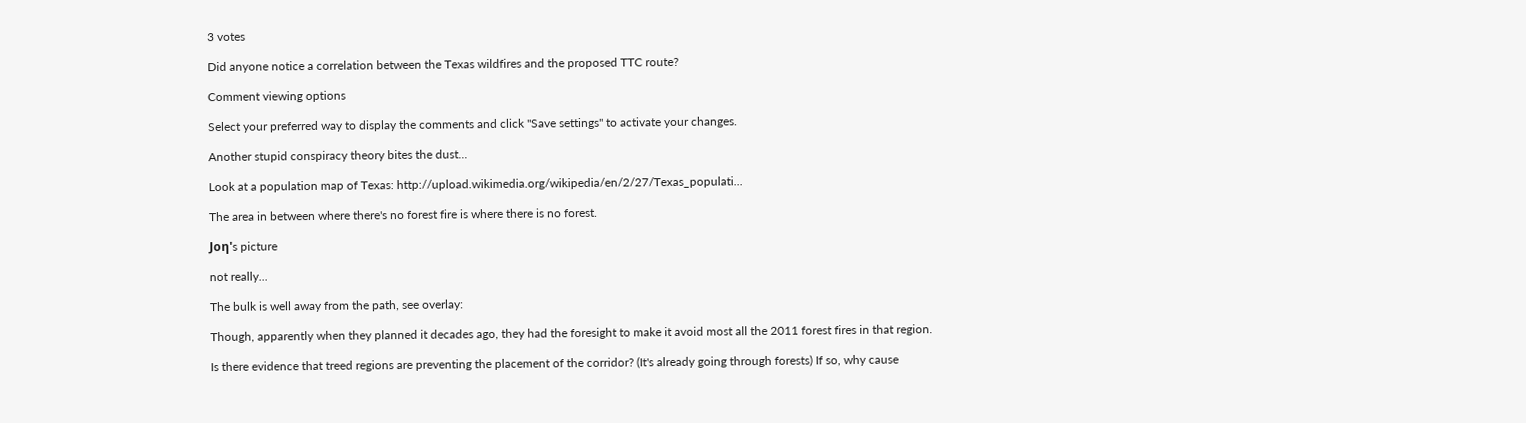3 votes

Did anyone notice a correlation between the Texas wildfires and the proposed TTC route?

Comment viewing options

Select your preferred way to display the comments and click "Save settings" to activate your changes.

Another stupid conspiracy theory bites the dust...

Look at a population map of Texas: http://upload.wikimedia.org/wikipedia/en/2/27/Texas_populati...

The area in between where there's no forest fire is where there is no forest.

Joη's picture

not really...

The bulk is well away from the path, see overlay:

Though, apparently when they planned it decades ago, they had the foresight to make it avoid most all the 2011 forest fires in that region.

Is there evidence that treed regions are preventing the placement of the corridor? (It's already going through forests) If so, why cause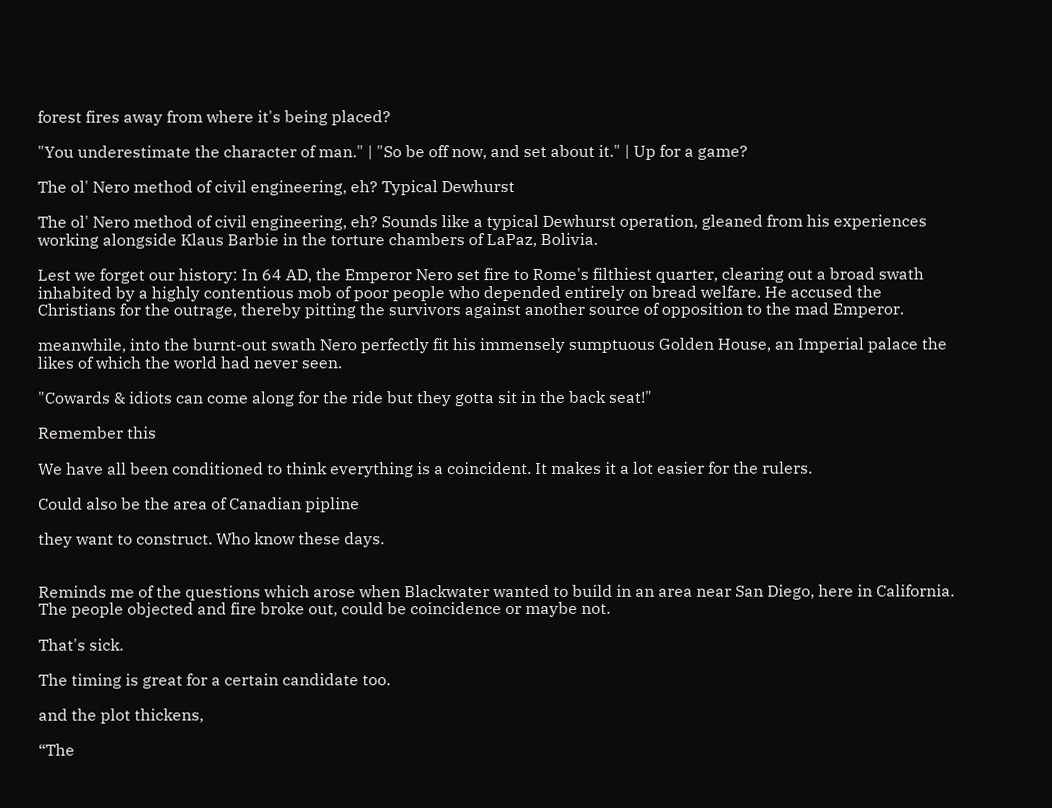forest fires away from where it's being placed?

"You underestimate the character of man." | "So be off now, and set about it." | Up for a game?

The ol' Nero method of civil engineering, eh? Typical Dewhurst

The ol' Nero method of civil engineering, eh? Sounds like a typical Dewhurst operation, gleaned from his experiences working alongside Klaus Barbie in the torture chambers of LaPaz, Bolivia.

Lest we forget our history: In 64 AD, the Emperor Nero set fire to Rome's filthiest quarter, clearing out a broad swath inhabited by a highly contentious mob of poor people who depended entirely on bread welfare. He accused the Christians for the outrage, thereby pitting the survivors against another source of opposition to the mad Emperor.

meanwhile, into the burnt-out swath Nero perfectly fit his immensely sumptuous Golden House, an Imperial palace the likes of which the world had never seen.

"Cowards & idiots can come along for the ride but they gotta sit in the back seat!"

Remember this

We have all been conditioned to think everything is a coincident. It makes it a lot easier for the rulers.

Could also be the area of Canadian pipline

they want to construct. Who know these days.


Reminds me of the questions which arose when Blackwater wanted to build in an area near San Diego, here in California. The people objected and fire broke out, could be coincidence or maybe not.

That's sick.

The timing is great for a certain candidate too.

and the plot thickens,

“The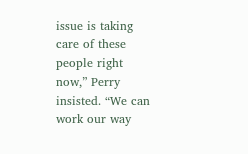issue is taking care of these people right now,” Perry insisted. “We can work our way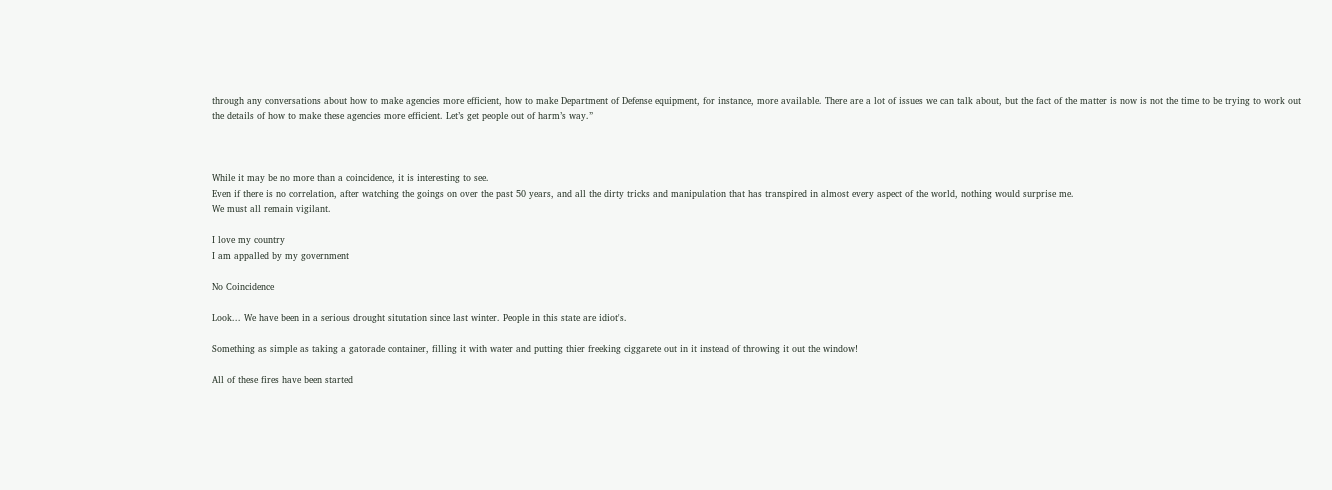through any conversations about how to make agencies more efficient, how to make Department of Defense equipment, for instance, more available. There are a lot of issues we can talk about, but the fact of the matter is now is not the time to be trying to work out the details of how to make these agencies more efficient. Let’s get people out of harm’s way.”



While it may be no more than a coincidence, it is interesting to see.
Even if there is no correlation, after watching the goings on over the past 50 years, and all the dirty tricks and manipulation that has transpired in almost every aspect of the world, nothing would surprise me.
We must all remain vigilant.

I love my country
I am appalled by my government

No Coincidence

Look... We have been in a serious drought situtation since last winter. People in this state are idiot's.

Something as simple as taking a gatorade container, filling it with water and putting thier freeking ciggarete out in it instead of throwing it out the window!

All of these fires have been started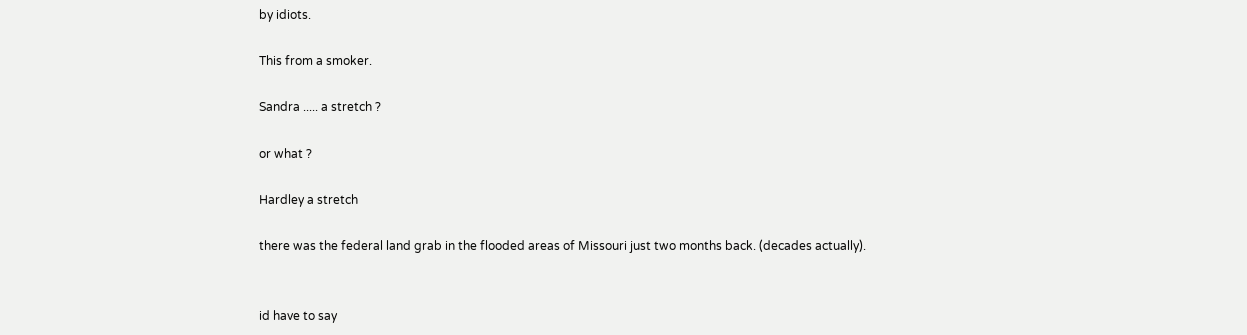by idiots.

This from a smoker.

Sandra ..... a stretch ?

or what ?

Hardley a stretch

there was the federal land grab in the flooded areas of Missouri just two months back. (decades actually).


id have to say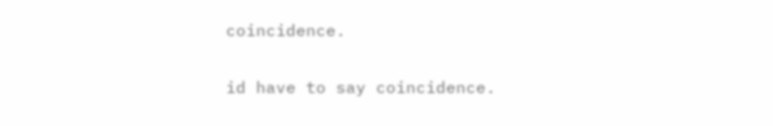coincidence.

id have to say coincidence.